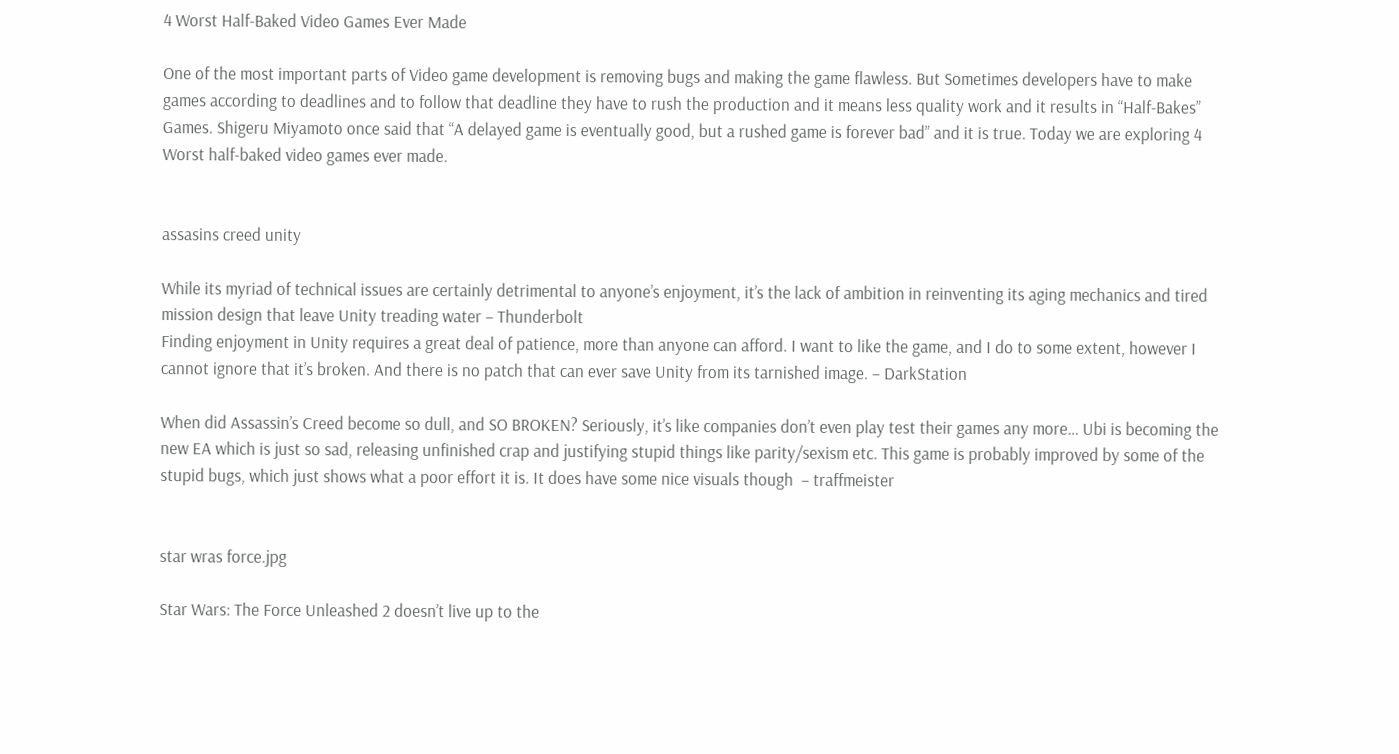4 Worst Half-Baked Video Games Ever Made

One of the most important parts of Video game development is removing bugs and making the game flawless. But Sometimes developers have to make games according to deadlines and to follow that deadline they have to rush the production and it means less quality work and it results in “Half-Bakes” Games. Shigeru Miyamoto once said that “A delayed game is eventually good, but a rushed game is forever bad” and it is true. Today we are exploring 4 Worst half-baked video games ever made.


assasins creed unity

While its myriad of technical issues are certainly detrimental to anyone’s enjoyment, it’s the lack of ambition in reinventing its aging mechanics and tired mission design that leave Unity treading water – Thunderbolt
Finding enjoyment in Unity requires a great deal of patience, more than anyone can afford. I want to like the game, and I do to some extent, however I cannot ignore that it’s broken. And there is no patch that can ever save Unity from its tarnished image. – DarkStation

When did Assassin’s Creed become so dull, and SO BROKEN? Seriously, it’s like companies don’t even play test their games any more… Ubi is becoming the new EA which is just so sad, releasing unfinished crap and justifying stupid things like parity/sexism etc. This game is probably improved by some of the stupid bugs, which just shows what a poor effort it is. It does have some nice visuals though  – traffmeister


star wras force.jpg

Star Wars: The Force Unleashed 2 doesn’t live up to the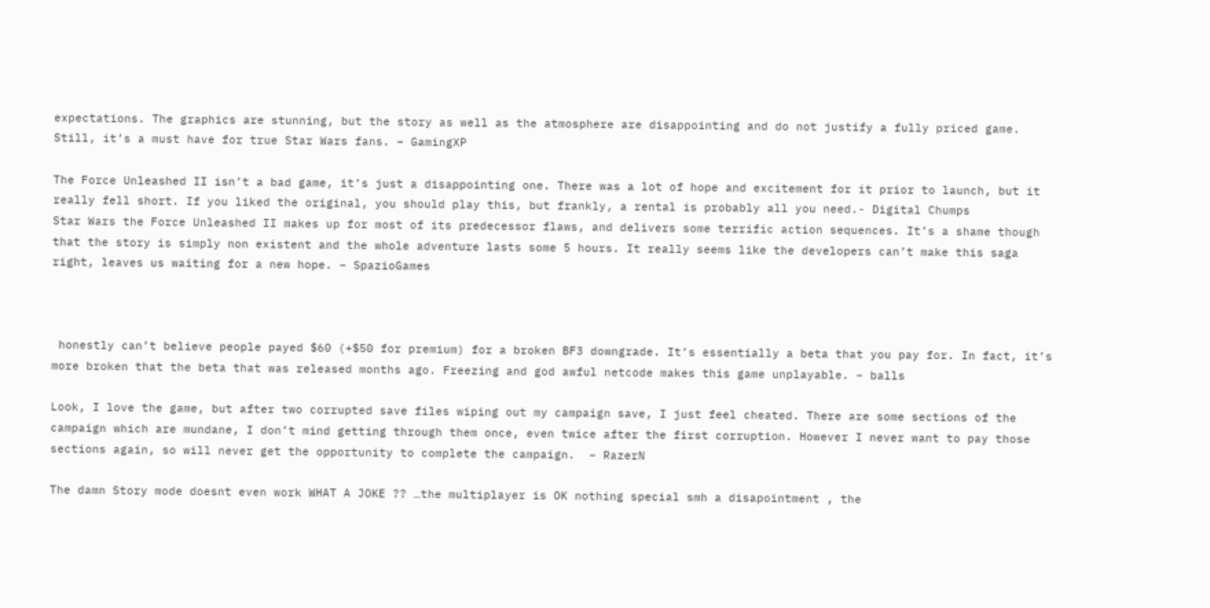expectations. The graphics are stunning, but the story as well as the atmosphere are disappointing and do not justify a fully priced game. Still, it’s a must have for true Star Wars fans. – GamingXP

The Force Unleashed II isn’t a bad game, it’s just a disappointing one. There was a lot of hope and excitement for it prior to launch, but it really fell short. If you liked the original, you should play this, but frankly, a rental is probably all you need.- Digital Chumps
Star Wars the Force Unleashed II makes up for most of its predecessor flaws, and delivers some terrific action sequences. It’s a shame though that the story is simply non existent and the whole adventure lasts some 5 hours. It really seems like the developers can’t make this saga right, leaves us waiting for a new hope. – SpazioGames



 honestly can’t believe people payed $60 (+$50 for premium) for a broken BF3 downgrade. It’s essentially a beta that you pay for. In fact, it’s more broken that the beta that was released months ago. Freezing and god awful netcode makes this game unplayable. – balls

Look, I love the game, but after two corrupted save files wiping out my campaign save, I just feel cheated. There are some sections of the campaign which are mundane, I don’t mind getting through them once, even twice after the first corruption. However I never want to pay those sections again, so will never get the opportunity to complete the campaign.  – RazerN

The damn Story mode doesnt even work WHAT A JOKE ?? …the multiplayer is OK nothing special smh a disapointment , the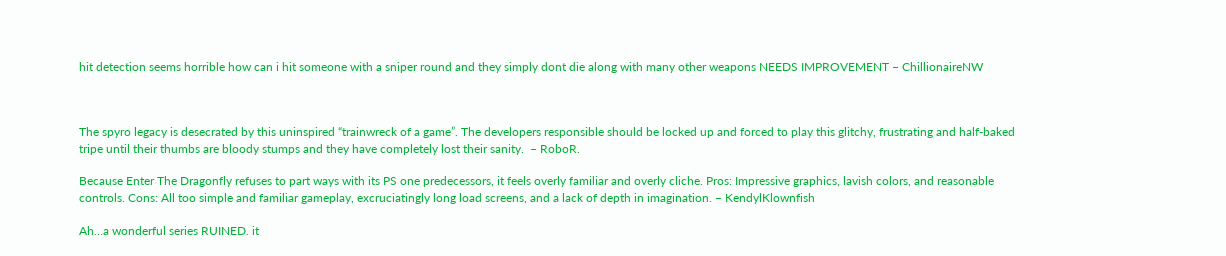hit detection seems horrible how can i hit someone with a sniper round and they simply dont die along with many other weapons NEEDS IMPROVEMENT – ChillionaireNW



The spyro legacy is desecrated by this uninspired “trainwreck of a game”. The developers responsible should be locked up and forced to play this glitchy, frustrating and half-baked tripe until their thumbs are bloody stumps and they have completely lost their sanity.  – RoboR.

Because Enter The Dragonfly refuses to part ways with its PS one predecessors, it feels overly familiar and overly cliche. Pros: Impressive graphics, lavish colors, and reasonable controls. Cons: All too simple and familiar gameplay, excruciatingly long load screens, and a lack of depth in imagination. – KendylKlownfish

Ah…a wonderful series RUINED. it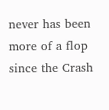never has been more of a flop since the Crash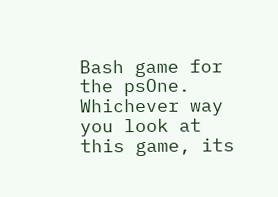Bash game for the psOne. Whichever way you look at this game, its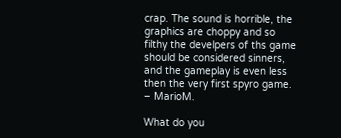crap. The sound is horrible, the graphics are choppy and so filthy the develpers of ths game should be considered sinners, and the gameplay is even less then the very first spyro game.  – MarioM.

What do you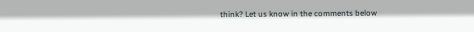think? Let us know in the comments below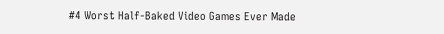#4 Worst Half-Baked Video Games Ever Made